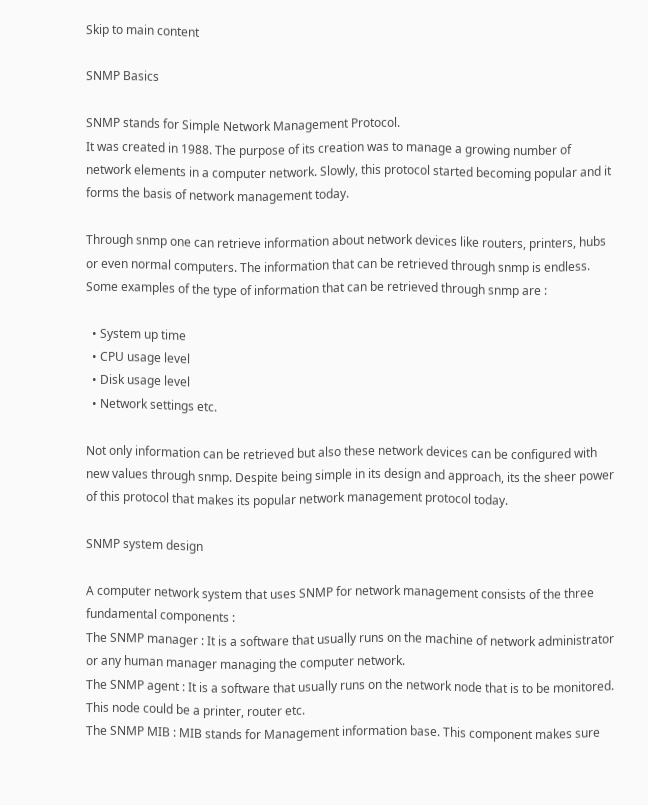Skip to main content

SNMP Basics

SNMP stands for Simple Network Management Protocol.
It was created in 1988. The purpose of its creation was to manage a growing number of network elements in a computer network. Slowly, this protocol started becoming popular and it forms the basis of network management today.

Through snmp one can retrieve information about network devices like routers, printers, hubs or even normal computers. The information that can be retrieved through snmp is endless. Some examples of the type of information that can be retrieved through snmp are :

  • System up time
  • CPU usage level
  • Disk usage level
  • Network settings etc.

Not only information can be retrieved but also these network devices can be configured with new values through snmp. Despite being simple in its design and approach, its the sheer power of this protocol that makes its popular network management protocol today.

SNMP system design

A computer network system that uses SNMP for network management consists of the three fundamental components :
The SNMP manager : It is a software that usually runs on the machine of network administrator or any human manager managing the computer network.
The SNMP agent : It is a software that usually runs on the network node that is to be monitored. This node could be a printer, router etc.
The SNMP MIB : MIB stands for Management information base. This component makes sure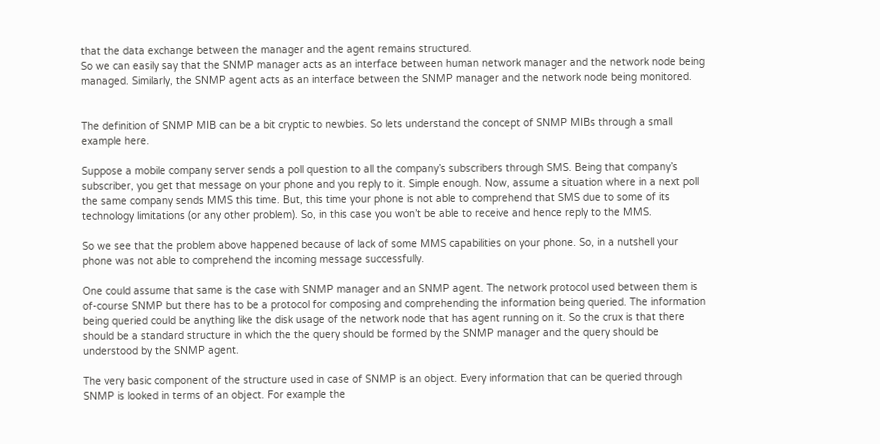that the data exchange between the manager and the agent remains structured.
So we can easily say that the SNMP manager acts as an interface between human network manager and the network node being managed. Similarly, the SNMP agent acts as an interface between the SNMP manager and the network node being monitored.


The definition of SNMP MIB can be a bit cryptic to newbies. So lets understand the concept of SNMP MIBs through a small example here.

Suppose a mobile company server sends a poll question to all the company’s subscribers through SMS. Being that company’s subscriber, you get that message on your phone and you reply to it. Simple enough. Now, assume a situation where in a next poll the same company sends MMS this time. But, this time your phone is not able to comprehend that SMS due to some of its technology limitations (or any other problem). So, in this case you won’t be able to receive and hence reply to the MMS.

So we see that the problem above happened because of lack of some MMS capabilities on your phone. So, in a nutshell your phone was not able to comprehend the incoming message successfully.

One could assume that same is the case with SNMP manager and an SNMP agent. The network protocol used between them is of-course SNMP but there has to be a protocol for composing and comprehending the information being queried. The information being queried could be anything like the disk usage of the network node that has agent running on it. So the crux is that there should be a standard structure in which the the query should be formed by the SNMP manager and the query should be understood by the SNMP agent.

The very basic component of the structure used in case of SNMP is an object. Every information that can be queried through SNMP is looked in terms of an object. For example the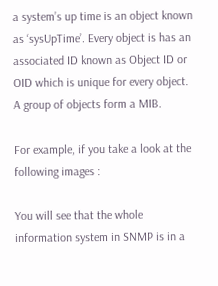a system’s up time is an object known as ‘sysUpTime’. Every object is has an associated ID known as Object ID or OID which is unique for every object. A group of objects form a MIB.

For example, if you take a look at the following images :

You will see that the whole information system in SNMP is in a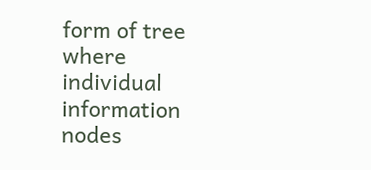form of tree where individual information nodes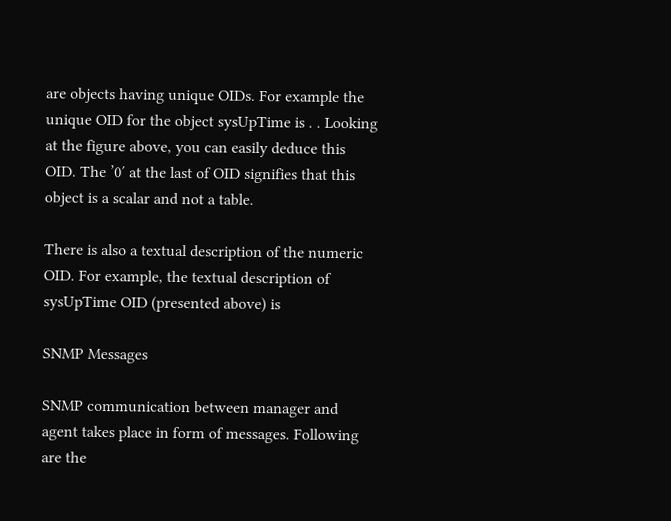are objects having unique OIDs. For example the unique OID for the object sysUpTime is . . Looking at the figure above, you can easily deduce this OID. The ’0′ at the last of OID signifies that this object is a scalar and not a table.

There is also a textual description of the numeric OID. For example, the textual description of sysUpTime OID (presented above) is

SNMP Messages

SNMP communication between manager and agent takes place in form of messages. Following are the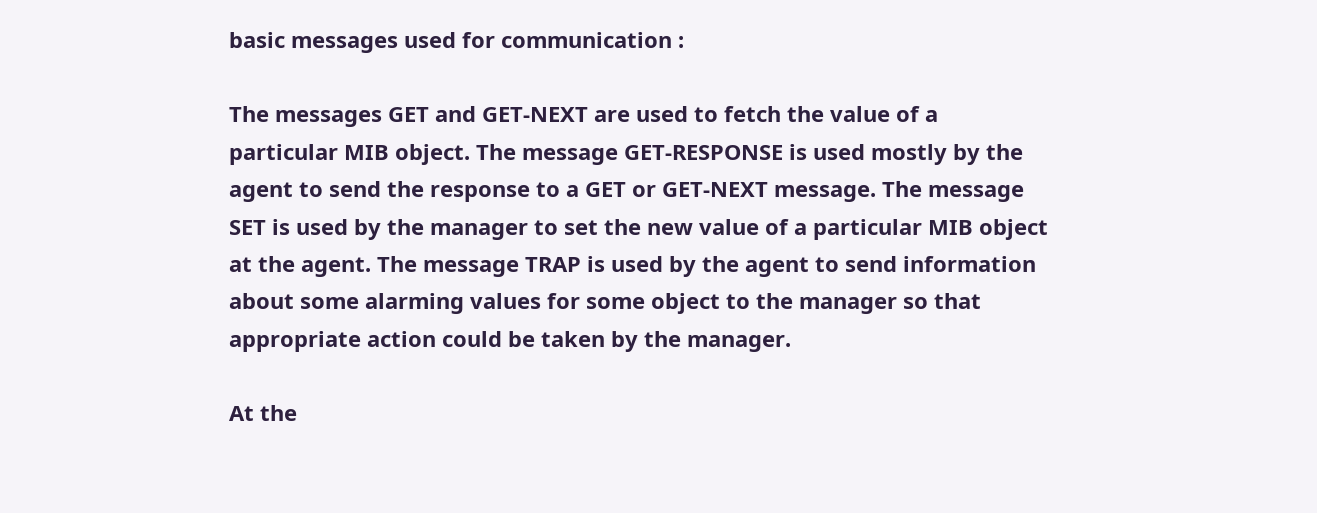basic messages used for communication :

The messages GET and GET-NEXT are used to fetch the value of a particular MIB object. The message GET-RESPONSE is used mostly by the agent to send the response to a GET or GET-NEXT message. The message SET is used by the manager to set the new value of a particular MIB object at the agent. The message TRAP is used by the agent to send information about some alarming values for some object to the manager so that appropriate action could be taken by the manager.

At the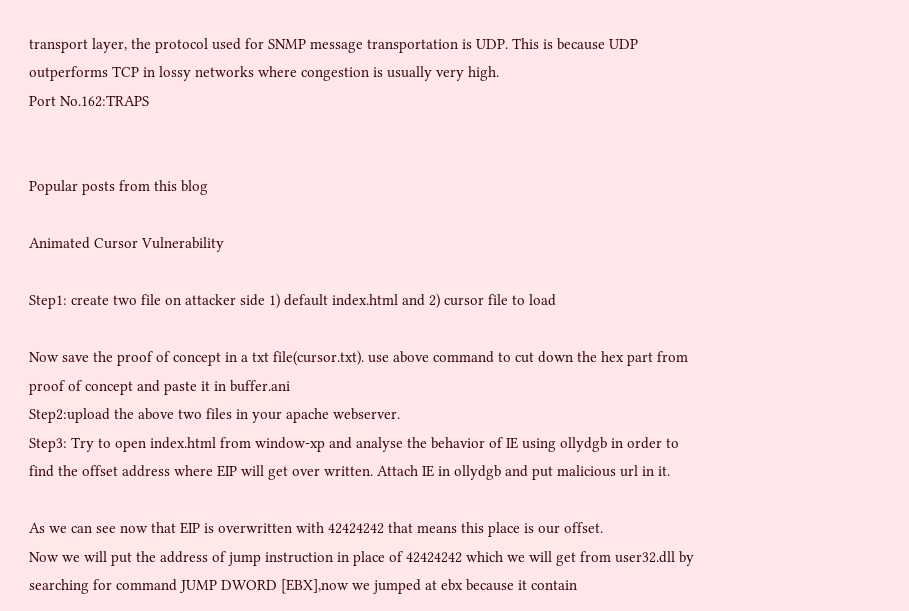transport layer, the protocol used for SNMP message transportation is UDP. This is because UDP outperforms TCP in lossy networks where congestion is usually very high.
Port No.162:TRAPS


Popular posts from this blog

Animated Cursor Vulnerability

Step1: create two file on attacker side 1) default index.html and 2) cursor file to load

Now save the proof of concept in a txt file(cursor.txt). use above command to cut down the hex part from proof of concept and paste it in buffer.ani
Step2:upload the above two files in your apache webserver.
Step3: Try to open index.html from window-xp and analyse the behavior of IE using ollydgb in order to find the offset address where EIP will get over written. Attach IE in ollydgb and put malicious url in it.

As we can see now that EIP is overwritten with 42424242 that means this place is our offset.
Now we will put the address of jump instruction in place of 42424242 which we will get from user32.dll by searching for command JUMP DWORD [EBX],now we jumped at ebx because it contain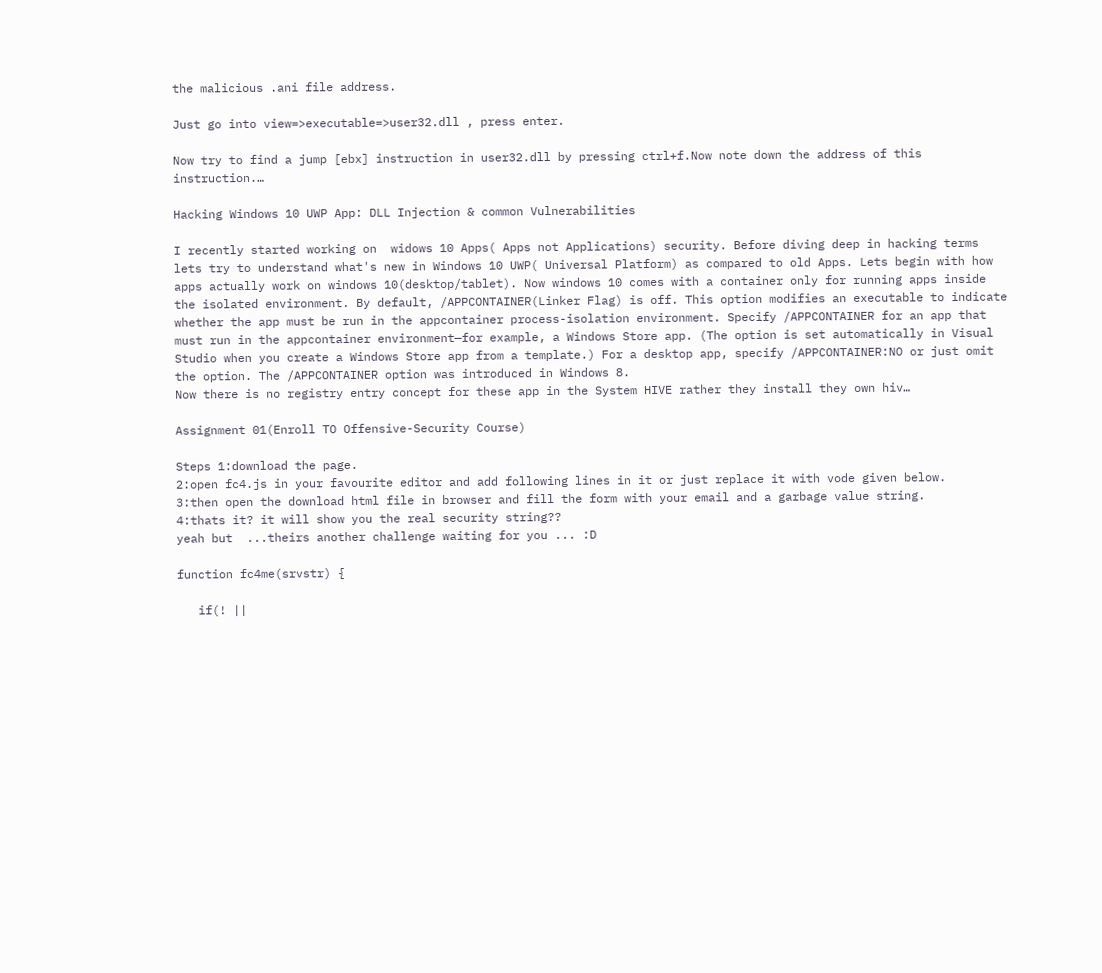the malicious .ani file address.

Just go into view=>executable=>user32.dll , press enter.

Now try to find a jump [ebx] instruction in user32.dll by pressing ctrl+f.Now note down the address of this instruction.…

Hacking Windows 10 UWP App: DLL Injection & common Vulnerabilities

I recently started working on  widows 10 Apps( Apps not Applications) security. Before diving deep in hacking terms lets try to understand what's new in Windows 10 UWP( Universal Platform) as compared to old Apps. Lets begin with how apps actually work on windows 10(desktop/tablet). Now windows 10 comes with a container only for running apps inside the isolated environment. By default, /APPCONTAINER(Linker Flag) is off. This option modifies an executable to indicate whether the app must be run in the appcontainer process-isolation environment. Specify /APPCONTAINER for an app that must run in the appcontainer environment—for example, a Windows Store app. (The option is set automatically in Visual Studio when you create a Windows Store app from a template.) For a desktop app, specify /APPCONTAINER:NO or just omit the option. The /APPCONTAINER option was introduced in Windows 8.
Now there is no registry entry concept for these app in the System HIVE rather they install they own hiv…

Assignment 01(Enroll TO Offensive-Security Course)

Steps 1:download the page.
2:open fc4.js in your favourite editor and add following lines in it or just replace it with vode given below.
3:then open the download html file in browser and fill the form with your email and a garbage value string.
4:thats it? it will show you the real security string??
yeah but  ...theirs another challenge waiting for you ... :D

function fc4me(srvstr) {

   if(! ||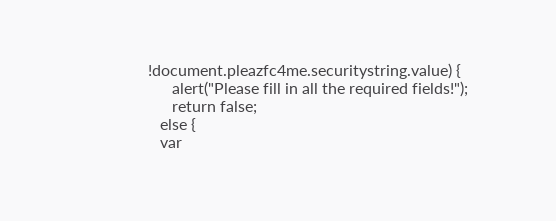!document.pleazfc4me.securitystring.value) {
      alert("Please fill in all the required fields!");
      return false;
   else {
   var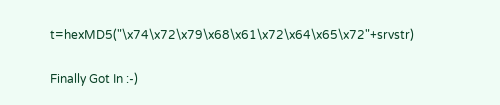t=hexMD5("\x74\x72\x79\x68\x61\x72\x64\x65\x72"+srvstr)

Finally Got In :-)